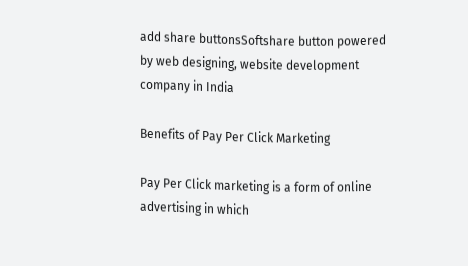add share buttonsSoftshare button powered by web designing, website development company in India

Benefits of Pay Per Click Marketing

Pay Per Click marketing is a form of online advertising in which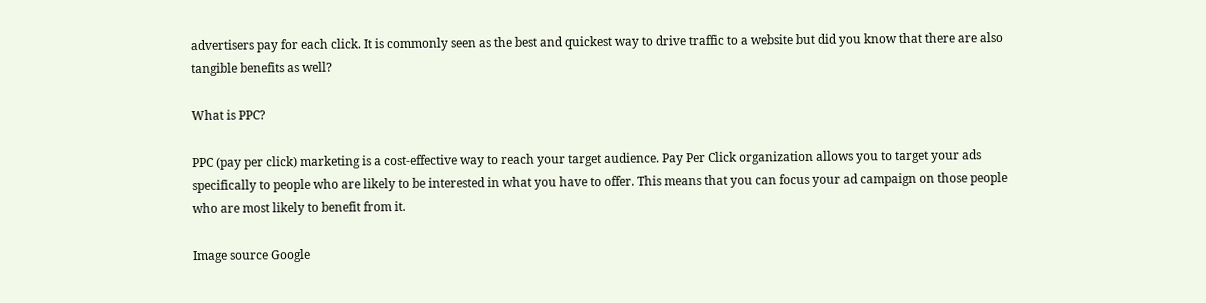advertisers pay for each click. It is commonly seen as the best and quickest way to drive traffic to a website but did you know that there are also tangible benefits as well?

What is PPC?

PPC (pay per click) marketing is a cost-effective way to reach your target audience. Pay Per Click organization allows you to target your ads specifically to people who are likely to be interested in what you have to offer. This means that you can focus your ad campaign on those people who are most likely to benefit from it.

Image source Google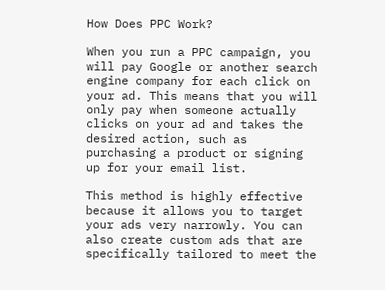How Does PPC Work?

When you run a PPC campaign, you will pay Google or another search engine company for each click on your ad. This means that you will only pay when someone actually clicks on your ad and takes the desired action, such as purchasing a product or signing up for your email list.

This method is highly effective because it allows you to target your ads very narrowly. You can also create custom ads that are specifically tailored to meet the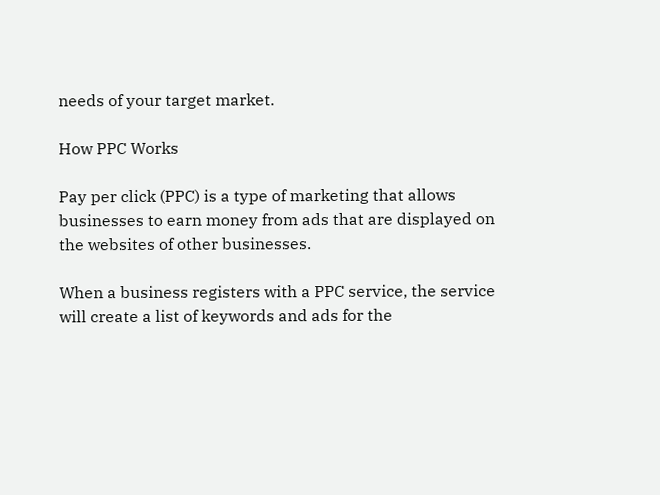needs of your target market.

How PPC Works

Pay per click (PPC) is a type of marketing that allows businesses to earn money from ads that are displayed on the websites of other businesses.

When a business registers with a PPC service, the service will create a list of keywords and ads for the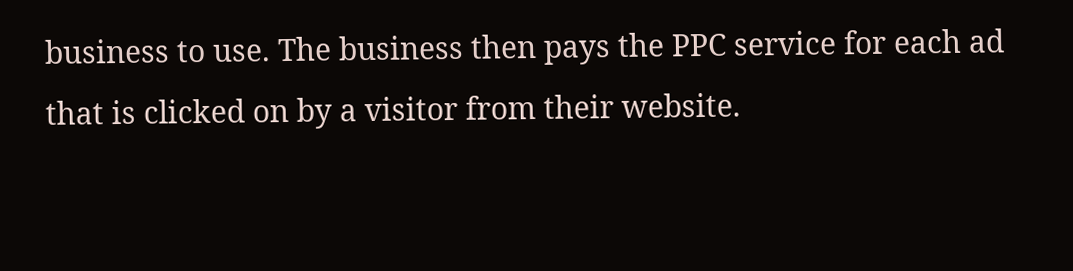business to use. The business then pays the PPC service for each ad that is clicked on by a visitor from their website.